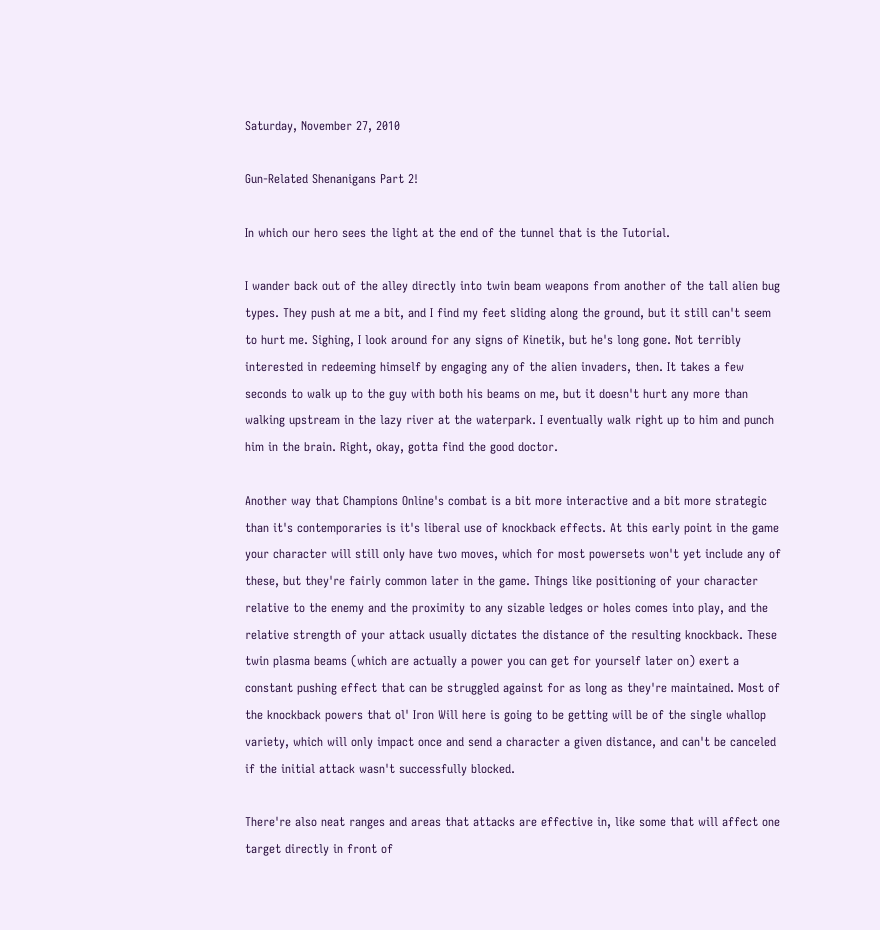Saturday, November 27, 2010

Gun-Related Shenanigans Part 2!

In which our hero sees the light at the end of the tunnel that is the Tutorial.

I wander back out of the alley directly into twin beam weapons from another of the tall alien bug types. They push at me a bit, and I find my feet sliding along the ground, but it still can't seem to hurt me. Sighing, I look around for any signs of Kinetik, but he's long gone. Not terribly interested in redeeming himself by engaging any of the alien invaders, then. It takes a few seconds to walk up to the guy with both his beams on me, but it doesn't hurt any more than walking upstream in the lazy river at the waterpark. I eventually walk right up to him and punch him in the brain. Right, okay, gotta find the good doctor.

Another way that Champions Online's combat is a bit more interactive and a bit more strategic than it's contemporaries is it's liberal use of knockback effects. At this early point in the game your character will still only have two moves, which for most powersets won't yet include any of these, but they're fairly common later in the game. Things like positioning of your character relative to the enemy and the proximity to any sizable ledges or holes comes into play, and the relative strength of your attack usually dictates the distance of the resulting knockback. These twin plasma beams (which are actually a power you can get for yourself later on) exert a constant pushing effect that can be struggled against for as long as they're maintained. Most of the knockback powers that ol' Iron Will here is going to be getting will be of the single whallop variety, which will only impact once and send a character a given distance, and can't be canceled if the initial attack wasn't successfully blocked.

There're also neat ranges and areas that attacks are effective in, like some that will affect one target directly in front of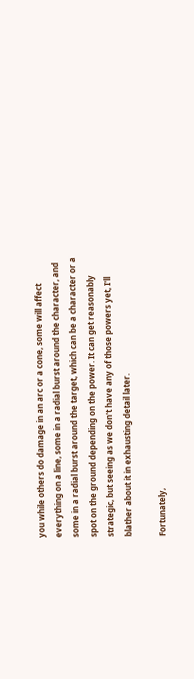you while others do damage in an arc or a cone, some will affect everything on a line, some in a radial burst around the character, and some in a radial burst around the target, which can be a character or a spot on the ground depending on the power. It can get reasonably strategic, but seeing as we don't have any of those powers yet, I'll blather about it in exhausting detail later.

Fortunately,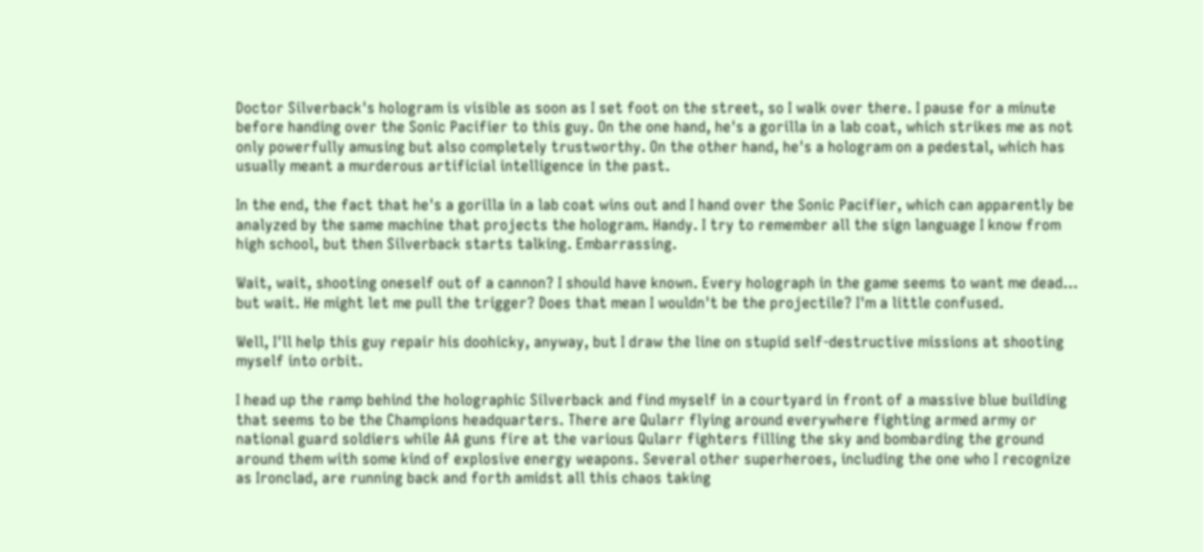Doctor Silverback's hologram is visible as soon as I set foot on the street, so I walk over there. I pause for a minute before handing over the Sonic Pacifier to this guy. On the one hand, he's a gorilla in a lab coat, which strikes me as not only powerfully amusing but also completely trustworthy. On the other hand, he's a hologram on a pedestal, which has usually meant a murderous artificial intelligence in the past.

In the end, the fact that he's a gorilla in a lab coat wins out and I hand over the Sonic Pacifier, which can apparently be analyzed by the same machine that projects the hologram. Handy. I try to remember all the sign language I know from high school, but then Silverback starts talking. Embarrassing.

Wait, wait, shooting oneself out of a cannon? I should have known. Every holograph in the game seems to want me dead... but wait. He might let me pull the trigger? Does that mean I wouldn't be the projectile? I'm a little confused.

Well, I'll help this guy repair his doohicky, anyway, but I draw the line on stupid self-destructive missions at shooting myself into orbit.

I head up the ramp behind the holographic Silverback and find myself in a courtyard in front of a massive blue building that seems to be the Champions headquarters. There are Qularr flying around everywhere fighting armed army or national guard soldiers while AA guns fire at the various Qularr fighters filling the sky and bombarding the ground around them with some kind of explosive energy weapons. Several other superheroes, including the one who I recognize as Ironclad, are running back and forth amidst all this chaos taking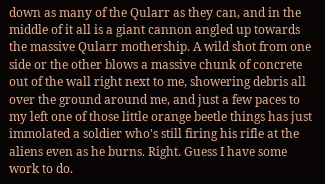down as many of the Qularr as they can, and in the middle of it all is a giant cannon angled up towards the massive Qularr mothership. A wild shot from one side or the other blows a massive chunk of concrete out of the wall right next to me, showering debris all over the ground around me, and just a few paces to my left one of those little orange beetle things has just immolated a soldier who's still firing his rifle at the aliens even as he burns. Right. Guess I have some work to do.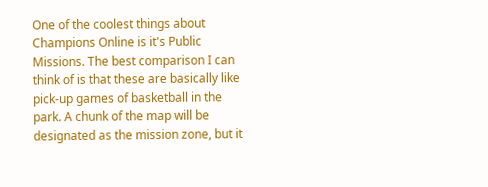One of the coolest things about Champions Online is it's Public Missions. The best comparison I can think of is that these are basically like pick-up games of basketball in the park. A chunk of the map will be designated as the mission zone, but it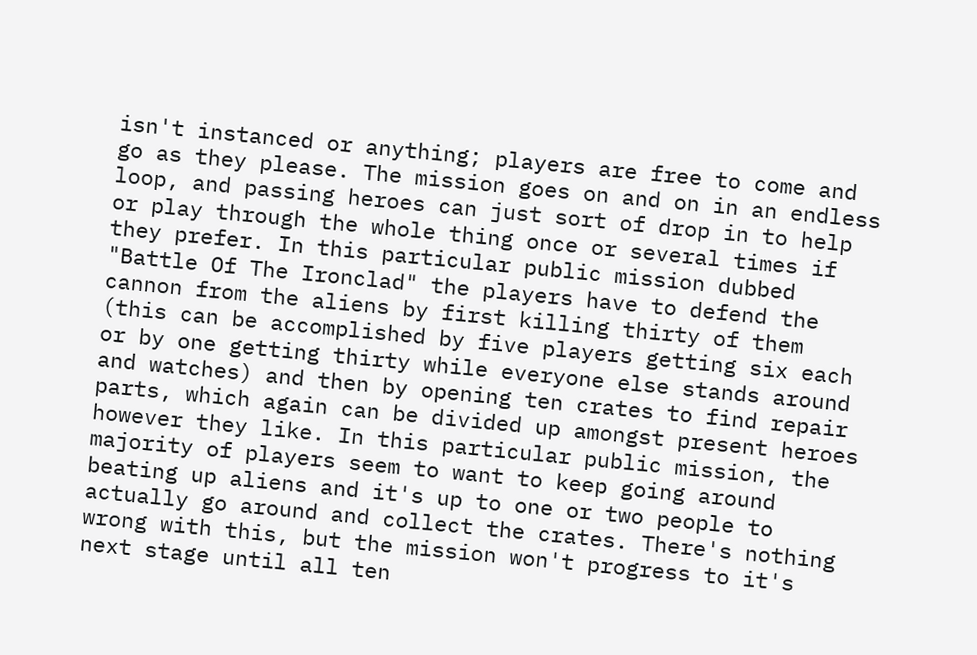isn't instanced or anything; players are free to come and go as they please. The mission goes on and on in an endless loop, and passing heroes can just sort of drop in to help or play through the whole thing once or several times if they prefer. In this particular public mission dubbed "Battle Of The Ironclad" the players have to defend the cannon from the aliens by first killing thirty of them (this can be accomplished by five players getting six each or by one getting thirty while everyone else stands around and watches) and then by opening ten crates to find repair parts, which again can be divided up amongst present heroes however they like. In this particular public mission, the majority of players seem to want to keep going around beating up aliens and it's up to one or two people to actually go around and collect the crates. There's nothing wrong with this, but the mission won't progress to it's next stage until all ten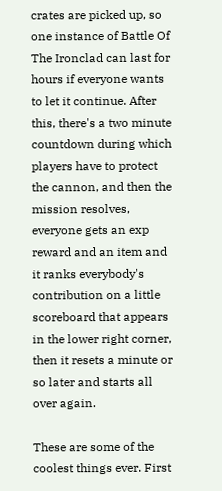crates are picked up, so one instance of Battle Of The Ironclad can last for hours if everyone wants to let it continue. After this, there's a two minute countdown during which players have to protect the cannon, and then the mission resolves, everyone gets an exp reward and an item and it ranks everybody's contribution on a little scoreboard that appears in the lower right corner, then it resets a minute or so later and starts all over again.

These are some of the coolest things ever. First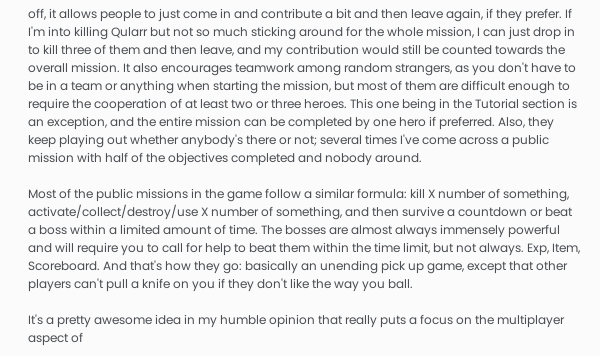off, it allows people to just come in and contribute a bit and then leave again, if they prefer. If I'm into killing Qularr but not so much sticking around for the whole mission, I can just drop in to kill three of them and then leave, and my contribution would still be counted towards the overall mission. It also encourages teamwork among random strangers, as you don't have to be in a team or anything when starting the mission, but most of them are difficult enough to require the cooperation of at least two or three heroes. This one being in the Tutorial section is an exception, and the entire mission can be completed by one hero if preferred. Also, they keep playing out whether anybody's there or not; several times I've come across a public mission with half of the objectives completed and nobody around.

Most of the public missions in the game follow a similar formula: kill X number of something, activate/collect/destroy/use X number of something, and then survive a countdown or beat a boss within a limited amount of time. The bosses are almost always immensely powerful and will require you to call for help to beat them within the time limit, but not always. Exp, Item, Scoreboard. And that's how they go: basically an unending pick up game, except that other players can't pull a knife on you if they don't like the way you ball.

It's a pretty awesome idea in my humble opinion that really puts a focus on the multiplayer aspect of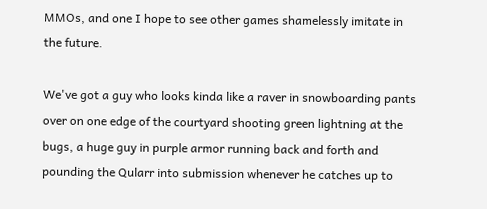MMOs, and one I hope to see other games shamelessly imitate in the future.

We've got a guy who looks kinda like a raver in snowboarding pants over on one edge of the courtyard shooting green lightning at the bugs, a huge guy in purple armor running back and forth and pounding the Qularr into submission whenever he catches up to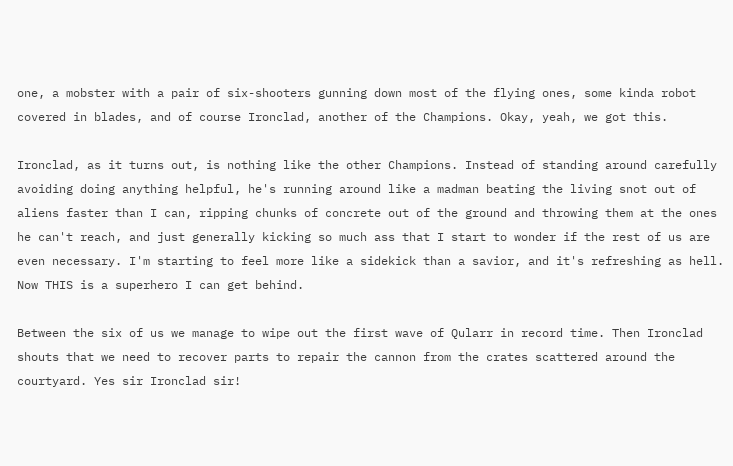one, a mobster with a pair of six-shooters gunning down most of the flying ones, some kinda robot covered in blades, and of course Ironclad, another of the Champions. Okay, yeah, we got this.

Ironclad, as it turns out, is nothing like the other Champions. Instead of standing around carefully avoiding doing anything helpful, he's running around like a madman beating the living snot out of aliens faster than I can, ripping chunks of concrete out of the ground and throwing them at the ones he can't reach, and just generally kicking so much ass that I start to wonder if the rest of us are even necessary. I'm starting to feel more like a sidekick than a savior, and it's refreshing as hell. Now THIS is a superhero I can get behind.

Between the six of us we manage to wipe out the first wave of Qularr in record time. Then Ironclad shouts that we need to recover parts to repair the cannon from the crates scattered around the courtyard. Yes sir Ironclad sir!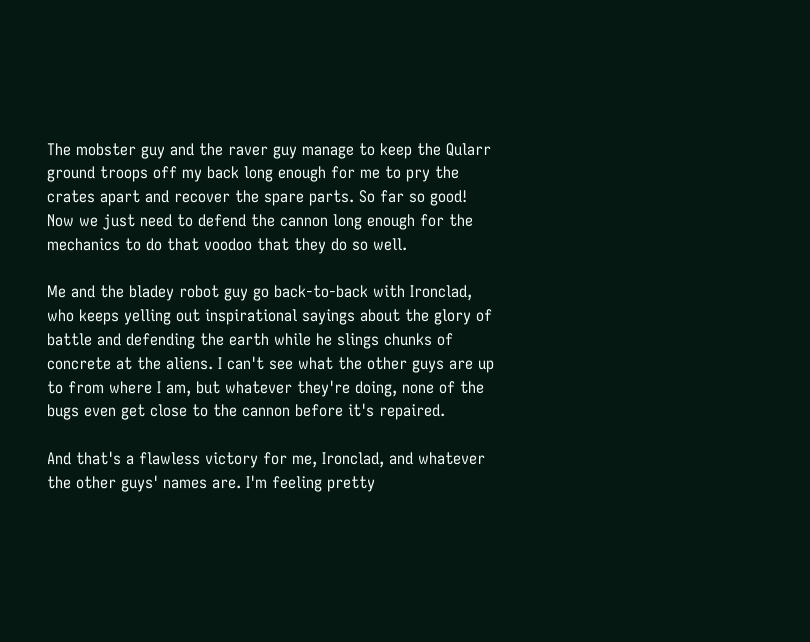The mobster guy and the raver guy manage to keep the Qularr ground troops off my back long enough for me to pry the crates apart and recover the spare parts. So far so good! Now we just need to defend the cannon long enough for the mechanics to do that voodoo that they do so well.

Me and the bladey robot guy go back-to-back with Ironclad, who keeps yelling out inspirational sayings about the glory of battle and defending the earth while he slings chunks of concrete at the aliens. I can't see what the other guys are up to from where I am, but whatever they're doing, none of the bugs even get close to the cannon before it's repaired.

And that's a flawless victory for me, Ironclad, and whatever the other guys' names are. I'm feeling pretty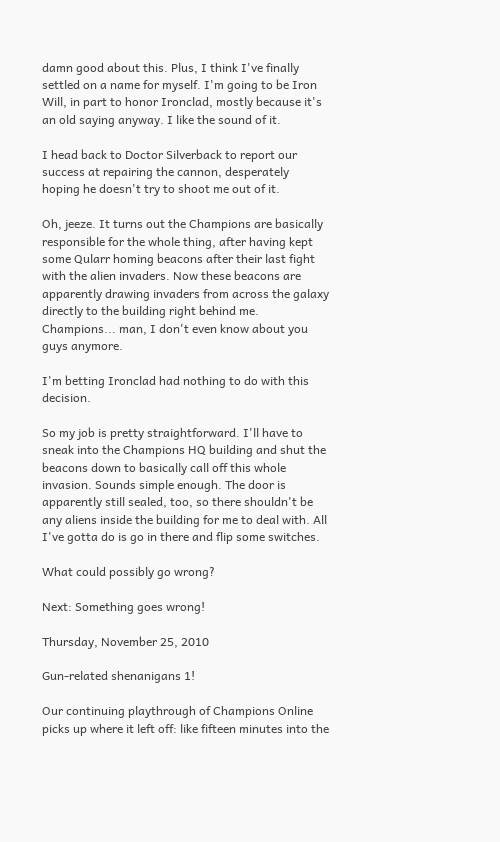damn good about this. Plus, I think I've finally settled on a name for myself. I'm going to be Iron Will, in part to honor Ironclad, mostly because it's an old saying anyway. I like the sound of it.

I head back to Doctor Silverback to report our success at repairing the cannon, desperately hoping he doesn't try to shoot me out of it.

Oh, jeeze. It turns out the Champions are basically responsible for the whole thing, after having kept some Qularr homing beacons after their last fight with the alien invaders. Now these beacons are apparently drawing invaders from across the galaxy directly to the building right behind me. Champions... man, I don't even know about you guys anymore.

I'm betting Ironclad had nothing to do with this decision.

So my job is pretty straightforward. I'll have to sneak into the Champions HQ building and shut the beacons down to basically call off this whole invasion. Sounds simple enough. The door is apparently still sealed, too, so there shouldn't be any aliens inside the building for me to deal with. All I've gotta do is go in there and flip some switches.

What could possibly go wrong?

Next: Something goes wrong!

Thursday, November 25, 2010

Gun-related shenanigans 1!

Our continuing playthrough of Champions Online picks up where it left off: like fifteen minutes into the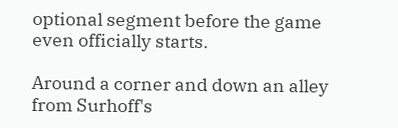optional segment before the game even officially starts.

Around a corner and down an alley from Surhoff's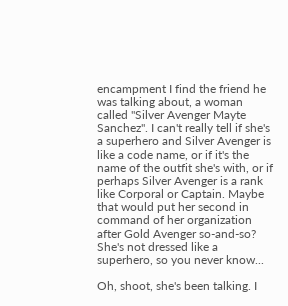encampment I find the friend he was talking about, a woman called "Silver Avenger Mayte Sanchez". I can't really tell if she's a superhero and Silver Avenger is like a code name, or if it's the name of the outfit she's with, or if perhaps Silver Avenger is a rank like Corporal or Captain. Maybe that would put her second in command of her organization after Gold Avenger so-and-so? She's not dressed like a superhero, so you never know...

Oh, shoot, she's been talking. I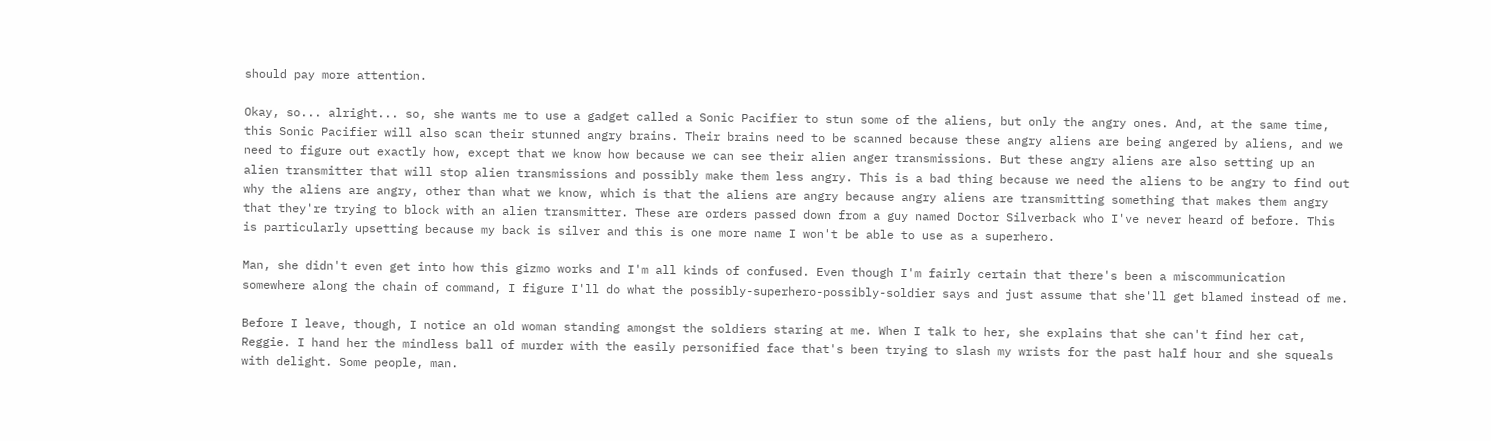should pay more attention.

Okay, so... alright... so, she wants me to use a gadget called a Sonic Pacifier to stun some of the aliens, but only the angry ones. And, at the same time, this Sonic Pacifier will also scan their stunned angry brains. Their brains need to be scanned because these angry aliens are being angered by aliens, and we need to figure out exactly how, except that we know how because we can see their alien anger transmissions. But these angry aliens are also setting up an alien transmitter that will stop alien transmissions and possibly make them less angry. This is a bad thing because we need the aliens to be angry to find out why the aliens are angry, other than what we know, which is that the aliens are angry because angry aliens are transmitting something that makes them angry that they're trying to block with an alien transmitter. These are orders passed down from a guy named Doctor Silverback who I've never heard of before. This is particularly upsetting because my back is silver and this is one more name I won't be able to use as a superhero.

Man, she didn't even get into how this gizmo works and I'm all kinds of confused. Even though I'm fairly certain that there's been a miscommunication somewhere along the chain of command, I figure I'll do what the possibly-superhero-possibly-soldier says and just assume that she'll get blamed instead of me.

Before I leave, though, I notice an old woman standing amongst the soldiers staring at me. When I talk to her, she explains that she can't find her cat, Reggie. I hand her the mindless ball of murder with the easily personified face that's been trying to slash my wrists for the past half hour and she squeals with delight. Some people, man.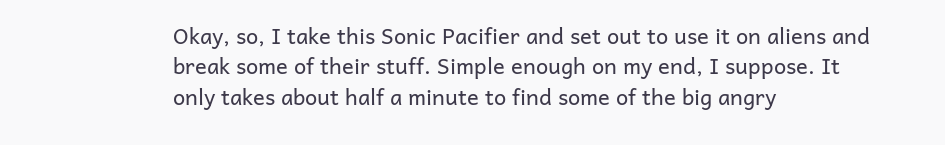Okay, so, I take this Sonic Pacifier and set out to use it on aliens and break some of their stuff. Simple enough on my end, I suppose. It only takes about half a minute to find some of the big angry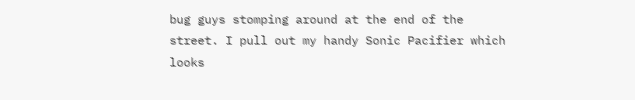bug guys stomping around at the end of the street. I pull out my handy Sonic Pacifier which looks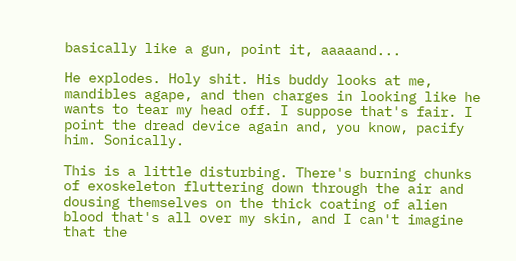basically like a gun, point it, aaaaand...

He explodes. Holy shit. His buddy looks at me, mandibles agape, and then charges in looking like he wants to tear my head off. I suppose that's fair. I point the dread device again and, you know, pacify him. Sonically.

This is a little disturbing. There's burning chunks of exoskeleton fluttering down through the air and dousing themselves on the thick coating of alien blood that's all over my skin, and I can't imagine that the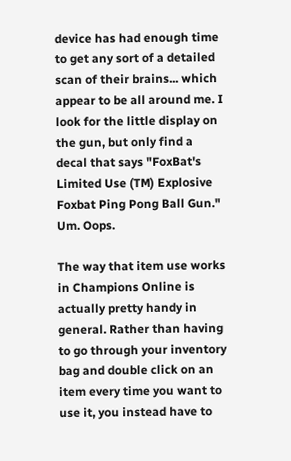device has had enough time to get any sort of a detailed scan of their brains... which appear to be all around me. I look for the little display on the gun, but only find a decal that says "FoxBat's Limited Use (TM) Explosive Foxbat Ping Pong Ball Gun." Um. Oops.

The way that item use works in Champions Online is actually pretty handy in general. Rather than having to go through your inventory bag and double click on an item every time you want to use it, you instead have to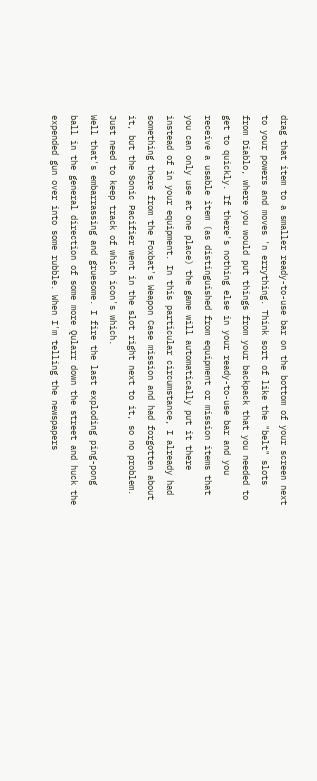drag that item to a smaller ready-to-use bar on the bottom of your screen next to your powers and moves 'n errything. Think sort of like the "belt" slots from Diablo, where you would put things from your backpack that you needed to get to quickly. If there's nothing else in your ready-to-use bar and you receive a usable item (as distinguished from equipment or mission items that you can only use at one place) the game will automatically put it there instead of in your equipment. In this particular circumstance, I already had something there from the Foxbat's Weapon Case mission and had forgotten about it, but the Sonic Pacifier went in the slot right next to it, so no problem. Just need to keep track of which icon's which.
Well that's embarrassing and gruesome. I fire the last exploding ping-pong ball in the general direction of some more Qularr down the street and huck the expended gun over into some rubble. When I'm telling the newspapers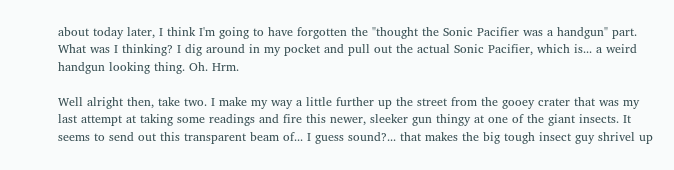about today later, I think I'm going to have forgotten the "thought the Sonic Pacifier was a handgun" part. What was I thinking? I dig around in my pocket and pull out the actual Sonic Pacifier, which is... a weird handgun looking thing. Oh. Hrm.

Well alright then, take two. I make my way a little further up the street from the gooey crater that was my last attempt at taking some readings and fire this newer, sleeker gun thingy at one of the giant insects. It seems to send out this transparent beam of... I guess sound?... that makes the big tough insect guy shrivel up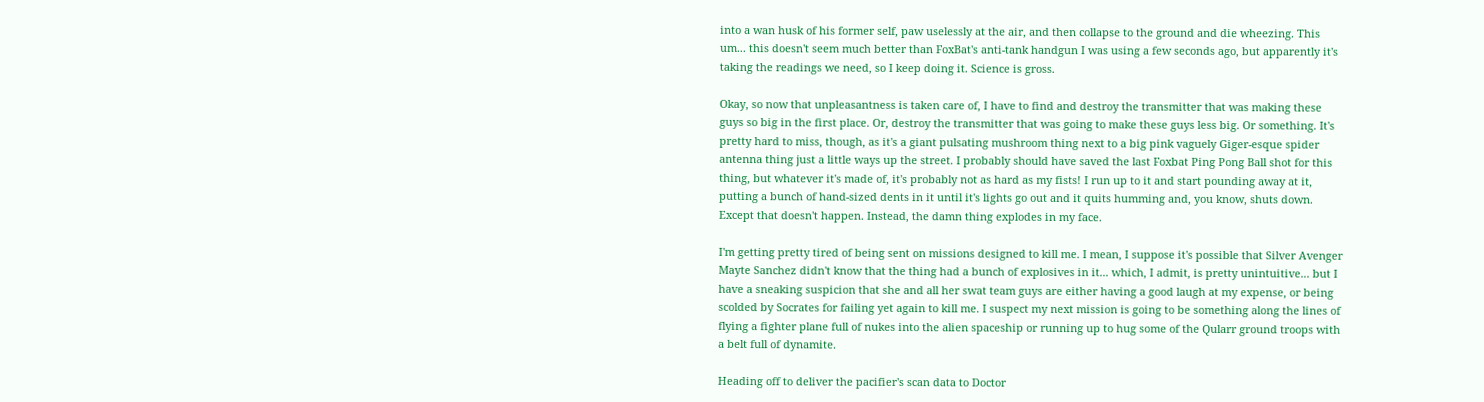into a wan husk of his former self, paw uselessly at the air, and then collapse to the ground and die wheezing. This um... this doesn't seem much better than FoxBat's anti-tank handgun I was using a few seconds ago, but apparently it's taking the readings we need, so I keep doing it. Science is gross.

Okay, so now that unpleasantness is taken care of, I have to find and destroy the transmitter that was making these guys so big in the first place. Or, destroy the transmitter that was going to make these guys less big. Or something. It's pretty hard to miss, though, as it's a giant pulsating mushroom thing next to a big pink vaguely Giger-esque spider antenna thing just a little ways up the street. I probably should have saved the last Foxbat Ping Pong Ball shot for this thing, but whatever it's made of, it's probably not as hard as my fists! I run up to it and start pounding away at it, putting a bunch of hand-sized dents in it until it's lights go out and it quits humming and, you know, shuts down. Except that doesn't happen. Instead, the damn thing explodes in my face.

I'm getting pretty tired of being sent on missions designed to kill me. I mean, I suppose it's possible that Silver Avenger Mayte Sanchez didn't know that the thing had a bunch of explosives in it... which, I admit, is pretty unintuitive... but I have a sneaking suspicion that she and all her swat team guys are either having a good laugh at my expense, or being scolded by Socrates for failing yet again to kill me. I suspect my next mission is going to be something along the lines of flying a fighter plane full of nukes into the alien spaceship or running up to hug some of the Qularr ground troops with a belt full of dynamite.

Heading off to deliver the pacifier's scan data to Doctor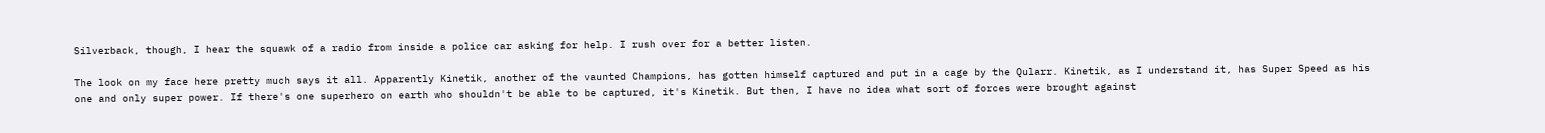Silverback, though, I hear the squawk of a radio from inside a police car asking for help. I rush over for a better listen.

The look on my face here pretty much says it all. Apparently Kinetik, another of the vaunted Champions, has gotten himself captured and put in a cage by the Qularr. Kinetik, as I understand it, has Super Speed as his one and only super power. If there's one superhero on earth who shouldn't be able to be captured, it's Kinetik. But then, I have no idea what sort of forces were brought against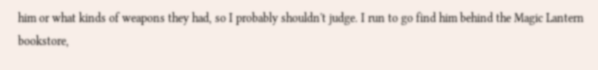him or what kinds of weapons they had, so I probably shouldn't judge. I run to go find him behind the Magic Lantern bookstore,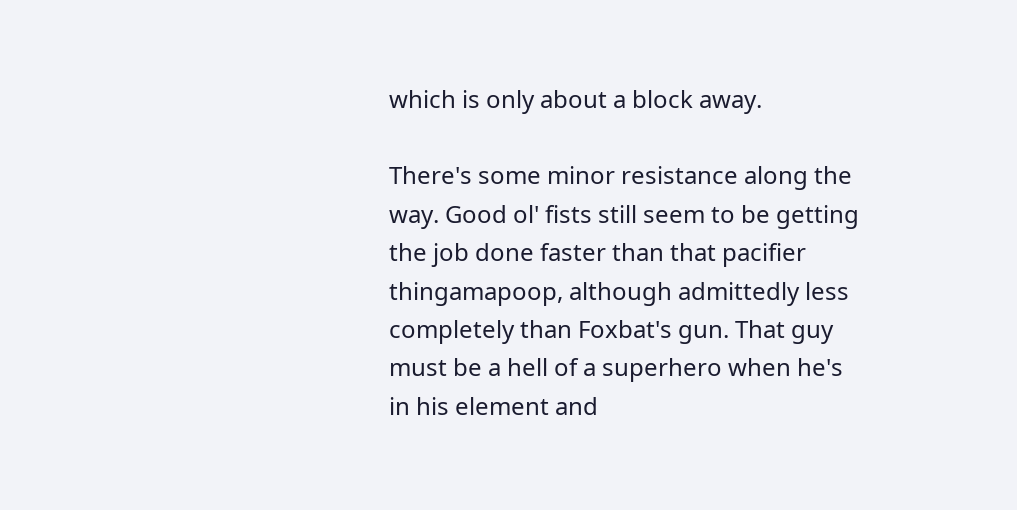which is only about a block away.

There's some minor resistance along the way. Good ol' fists still seem to be getting the job done faster than that pacifier thingamapoop, although admittedly less completely than Foxbat's gun. That guy must be a hell of a superhero when he's in his element and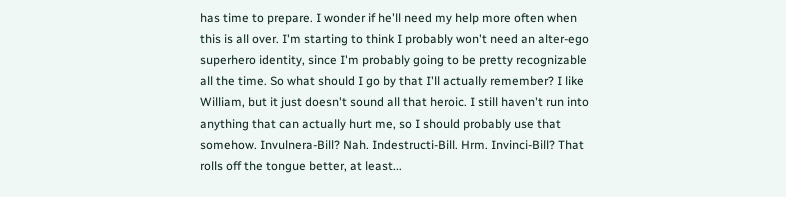has time to prepare. I wonder if he'll need my help more often when this is all over. I'm starting to think I probably won't need an alter-ego superhero identity, since I'm probably going to be pretty recognizable all the time. So what should I go by that I'll actually remember? I like William, but it just doesn't sound all that heroic. I still haven't run into anything that can actually hurt me, so I should probably use that somehow. Invulnera-Bill? Nah. Indestructi-Bill. Hrm. Invinci-Bill? That rolls off the tongue better, at least...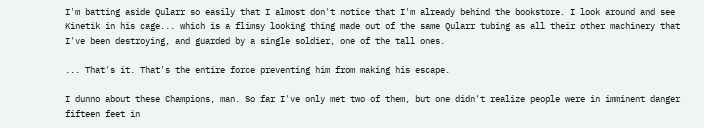I'm batting aside Qularr so easily that I almost don't notice that I'm already behind the bookstore. I look around and see Kinetik in his cage... which is a flimsy looking thing made out of the same Qularr tubing as all their other machinery that I've been destroying, and guarded by a single soldier, one of the tall ones.

... That's it. That's the entire force preventing him from making his escape.

I dunno about these Champions, man. So far I've only met two of them, but one didn't realize people were in imminent danger fifteen feet in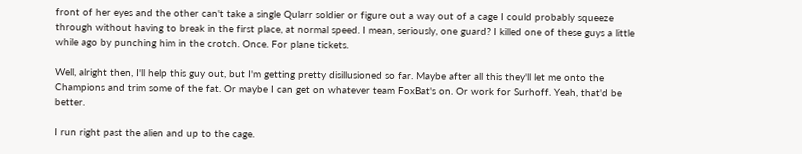front of her eyes and the other can't take a single Qularr soldier or figure out a way out of a cage I could probably squeeze through without having to break in the first place, at normal speed. I mean, seriously, one guard? I killed one of these guys a little while ago by punching him in the crotch. Once. For plane tickets.

Well, alright then, I'll help this guy out, but I'm getting pretty disillusioned so far. Maybe after all this they'll let me onto the Champions and trim some of the fat. Or maybe I can get on whatever team FoxBat's on. Or work for Surhoff. Yeah, that'd be better.

I run right past the alien and up to the cage.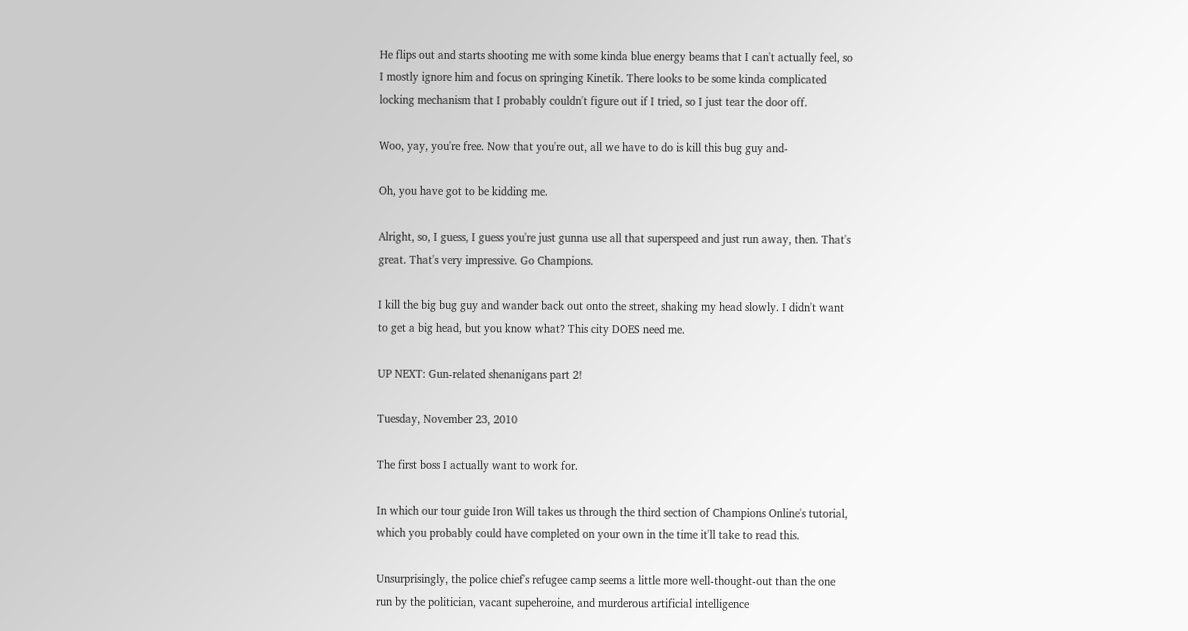He flips out and starts shooting me with some kinda blue energy beams that I can't actually feel, so I mostly ignore him and focus on springing Kinetik. There looks to be some kinda complicated locking mechanism that I probably couldn't figure out if I tried, so I just tear the door off.

Woo, yay, you're free. Now that you're out, all we have to do is kill this bug guy and-

Oh, you have got to be kidding me.

Alright, so, I guess, I guess you're just gunna use all that superspeed and just run away, then. That's great. That's very impressive. Go Champions.

I kill the big bug guy and wander back out onto the street, shaking my head slowly. I didn't want to get a big head, but you know what? This city DOES need me.

UP NEXT: Gun-related shenanigans part 2!

Tuesday, November 23, 2010

The first boss I actually want to work for.

In which our tour guide Iron Will takes us through the third section of Champions Online's tutorial, which you probably could have completed on your own in the time it'll take to read this.

Unsurprisingly, the police chief's refugee camp seems a little more well-thought-out than the one run by the politician, vacant supeheroine, and murderous artificial intelligence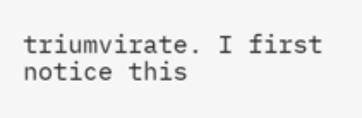triumvirate. I first notice this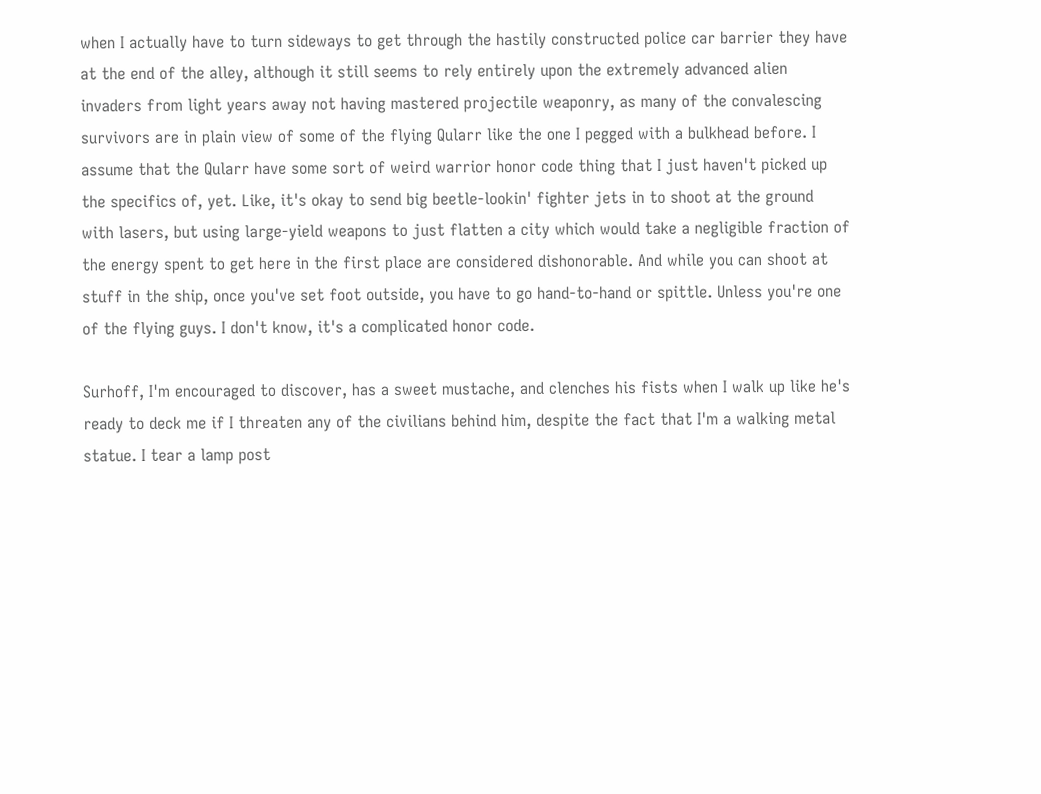when I actually have to turn sideways to get through the hastily constructed police car barrier they have at the end of the alley, although it still seems to rely entirely upon the extremely advanced alien invaders from light years away not having mastered projectile weaponry, as many of the convalescing survivors are in plain view of some of the flying Qularr like the one I pegged with a bulkhead before. I assume that the Qularr have some sort of weird warrior honor code thing that I just haven't picked up the specifics of, yet. Like, it's okay to send big beetle-lookin' fighter jets in to shoot at the ground with lasers, but using large-yield weapons to just flatten a city which would take a negligible fraction of the energy spent to get here in the first place are considered dishonorable. And while you can shoot at stuff in the ship, once you've set foot outside, you have to go hand-to-hand or spittle. Unless you're one of the flying guys. I don't know, it's a complicated honor code.

Surhoff, I'm encouraged to discover, has a sweet mustache, and clenches his fists when I walk up like he's ready to deck me if I threaten any of the civilians behind him, despite the fact that I'm a walking metal statue. I tear a lamp post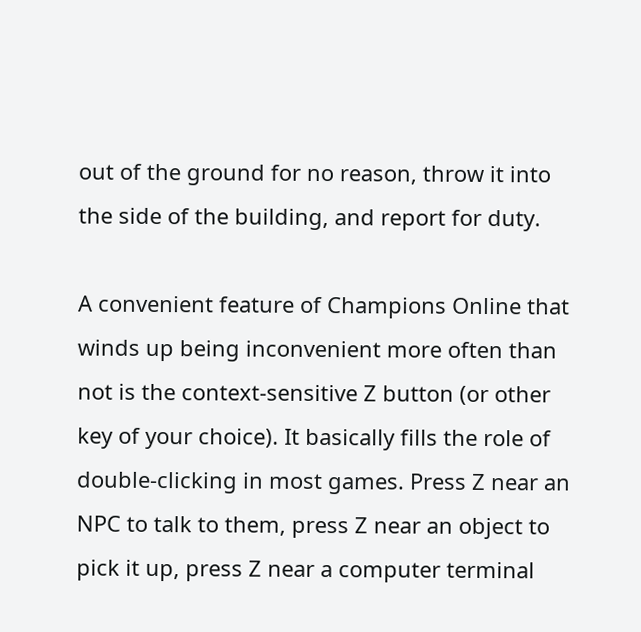out of the ground for no reason, throw it into the side of the building, and report for duty.

A convenient feature of Champions Online that winds up being inconvenient more often than not is the context-sensitive Z button (or other key of your choice). It basically fills the role of double-clicking in most games. Press Z near an NPC to talk to them, press Z near an object to pick it up, press Z near a computer terminal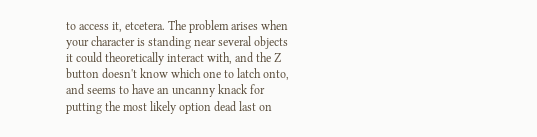to access it, etcetera. The problem arises when your character is standing near several objects it could theoretically interact with, and the Z button doesn't know which one to latch onto, and seems to have an uncanny knack for putting the most likely option dead last on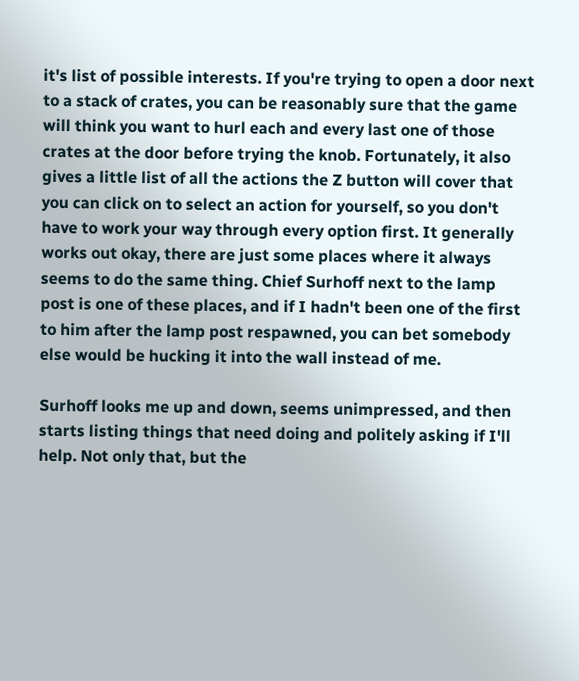it's list of possible interests. If you're trying to open a door next to a stack of crates, you can be reasonably sure that the game will think you want to hurl each and every last one of those crates at the door before trying the knob. Fortunately, it also gives a little list of all the actions the Z button will cover that you can click on to select an action for yourself, so you don't have to work your way through every option first. It generally works out okay, there are just some places where it always seems to do the same thing. Chief Surhoff next to the lamp post is one of these places, and if I hadn't been one of the first to him after the lamp post respawned, you can bet somebody else would be hucking it into the wall instead of me.

Surhoff looks me up and down, seems unimpressed, and then starts listing things that need doing and politely asking if I'll help. Not only that, but the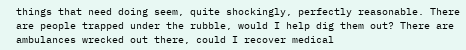things that need doing seem, quite shockingly, perfectly reasonable. There are people trapped under the rubble, would I help dig them out? There are ambulances wrecked out there, could I recover medical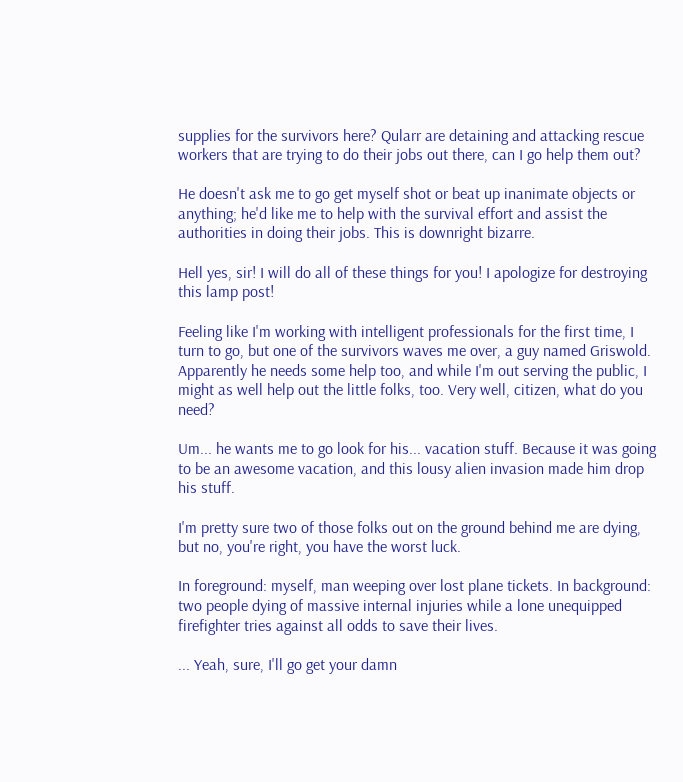supplies for the survivors here? Qularr are detaining and attacking rescue workers that are trying to do their jobs out there, can I go help them out?

He doesn't ask me to go get myself shot or beat up inanimate objects or anything; he'd like me to help with the survival effort and assist the authorities in doing their jobs. This is downright bizarre.

Hell yes, sir! I will do all of these things for you! I apologize for destroying this lamp post!

Feeling like I'm working with intelligent professionals for the first time, I turn to go, but one of the survivors waves me over, a guy named Griswold. Apparently he needs some help too, and while I'm out serving the public, I might as well help out the little folks, too. Very well, citizen, what do you need?

Um... he wants me to go look for his... vacation stuff. Because it was going to be an awesome vacation, and this lousy alien invasion made him drop his stuff.

I'm pretty sure two of those folks out on the ground behind me are dying, but no, you're right, you have the worst luck.

In foreground: myself, man weeping over lost plane tickets. In background: two people dying of massive internal injuries while a lone unequipped firefighter tries against all odds to save their lives.

... Yeah, sure, I'll go get your damn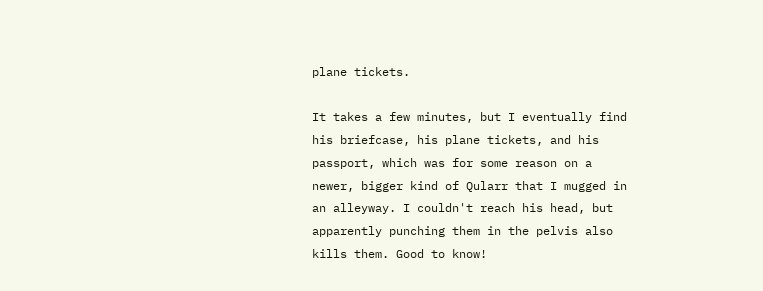plane tickets.

It takes a few minutes, but I eventually find his briefcase, his plane tickets, and his passport, which was for some reason on a newer, bigger kind of Qularr that I mugged in an alleyway. I couldn't reach his head, but apparently punching them in the pelvis also kills them. Good to know!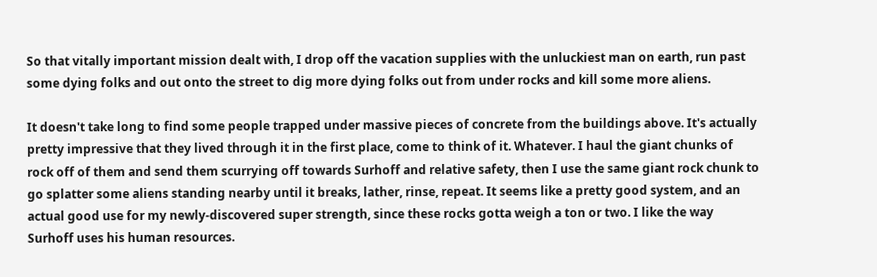So that vitally important mission dealt with, I drop off the vacation supplies with the unluckiest man on earth, run past some dying folks and out onto the street to dig more dying folks out from under rocks and kill some more aliens.

It doesn't take long to find some people trapped under massive pieces of concrete from the buildings above. It's actually pretty impressive that they lived through it in the first place, come to think of it. Whatever. I haul the giant chunks of rock off of them and send them scurrying off towards Surhoff and relative safety, then I use the same giant rock chunk to go splatter some aliens standing nearby until it breaks, lather, rinse, repeat. It seems like a pretty good system, and an actual good use for my newly-discovered super strength, since these rocks gotta weigh a ton or two. I like the way Surhoff uses his human resources.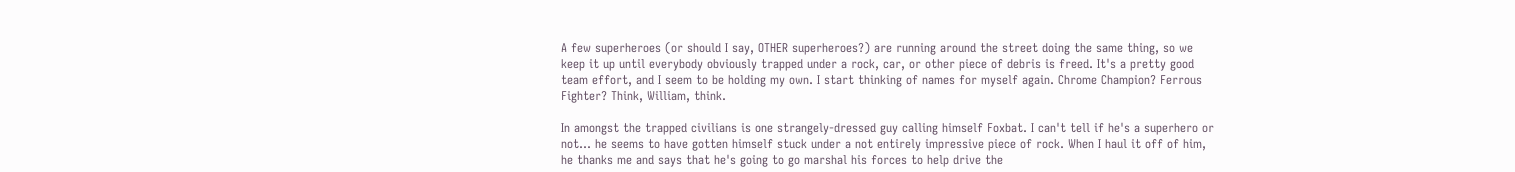A few superheroes (or should I say, OTHER superheroes?) are running around the street doing the same thing, so we keep it up until everybody obviously trapped under a rock, car, or other piece of debris is freed. It's a pretty good team effort, and I seem to be holding my own. I start thinking of names for myself again. Chrome Champion? Ferrous Fighter? Think, William, think.

In amongst the trapped civilians is one strangely-dressed guy calling himself Foxbat. I can't tell if he's a superhero or not... he seems to have gotten himself stuck under a not entirely impressive piece of rock. When I haul it off of him, he thanks me and says that he's going to go marshal his forces to help drive the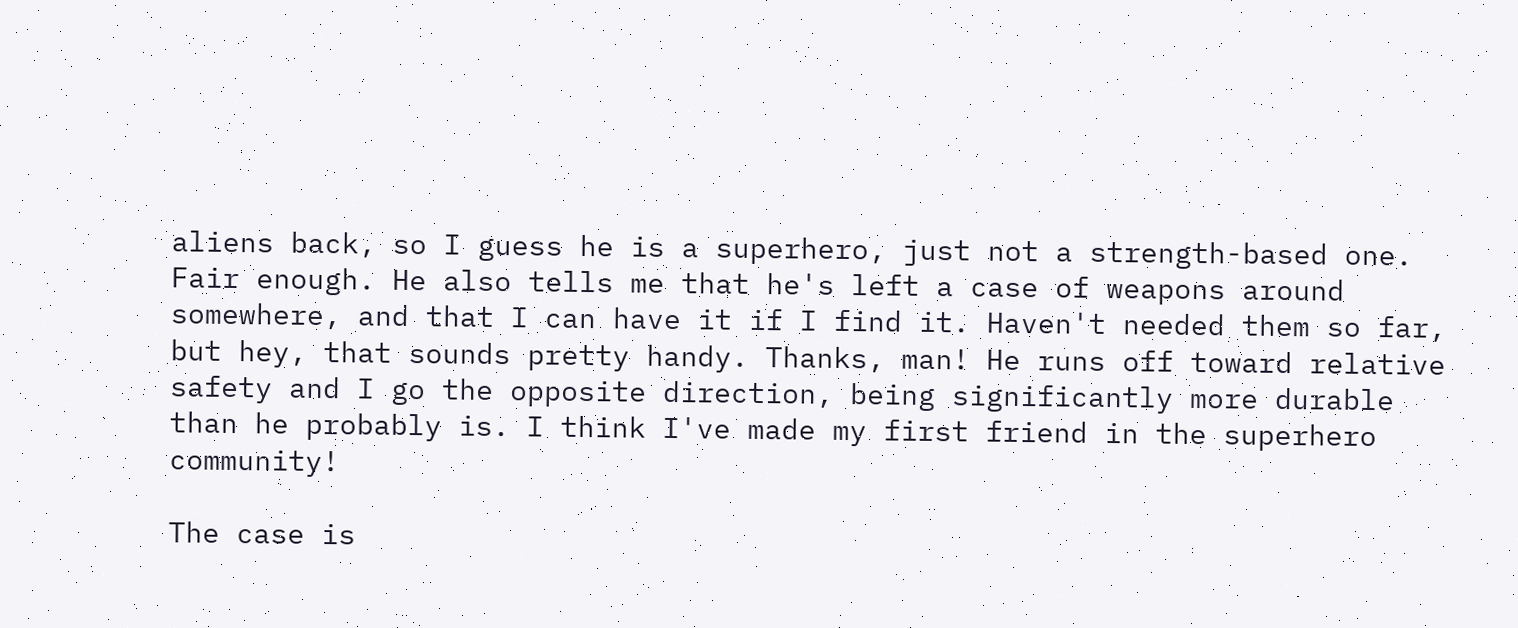aliens back, so I guess he is a superhero, just not a strength-based one. Fair enough. He also tells me that he's left a case of weapons around somewhere, and that I can have it if I find it. Haven't needed them so far, but hey, that sounds pretty handy. Thanks, man! He runs off toward relative safety and I go the opposite direction, being significantly more durable than he probably is. I think I've made my first friend in the superhero community!

The case is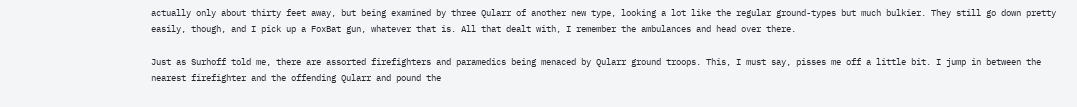actually only about thirty feet away, but being examined by three Qularr of another new type, looking a lot like the regular ground-types but much bulkier. They still go down pretty easily, though, and I pick up a FoxBat gun, whatever that is. All that dealt with, I remember the ambulances and head over there.

Just as Surhoff told me, there are assorted firefighters and paramedics being menaced by Qularr ground troops. This, I must say, pisses me off a little bit. I jump in between the nearest firefighter and the offending Qularr and pound the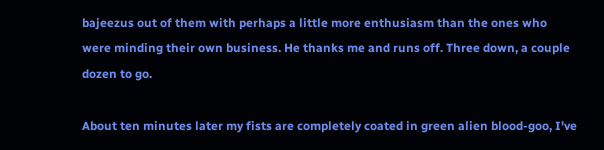bajeezus out of them with perhaps a little more enthusiasm than the ones who were minding their own business. He thanks me and runs off. Three down, a couple dozen to go.

About ten minutes later my fists are completely coated in green alien blood-goo, I've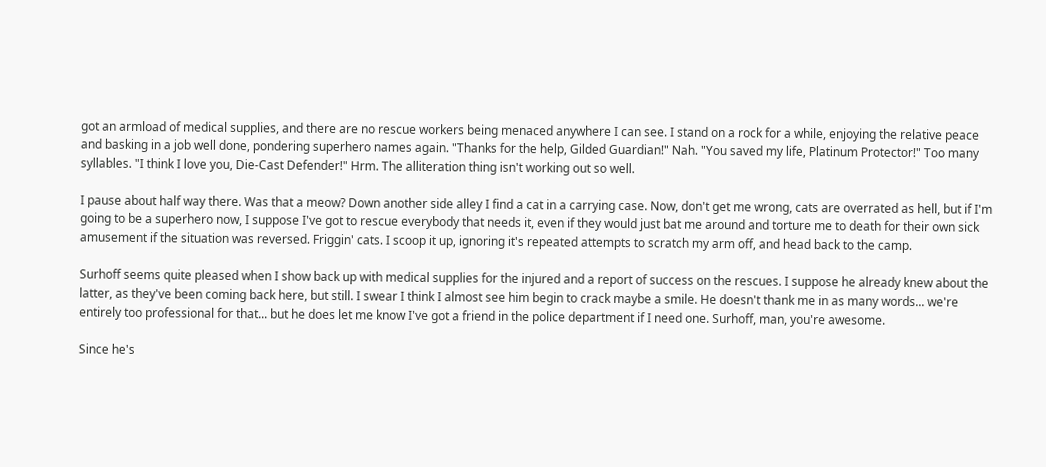got an armload of medical supplies, and there are no rescue workers being menaced anywhere I can see. I stand on a rock for a while, enjoying the relative peace and basking in a job well done, pondering superhero names again. "Thanks for the help, Gilded Guardian!" Nah. "You saved my life, Platinum Protector!" Too many syllables. "I think I love you, Die-Cast Defender!" Hrm. The alliteration thing isn't working out so well.

I pause about half way there. Was that a meow? Down another side alley I find a cat in a carrying case. Now, don't get me wrong, cats are overrated as hell, but if I'm going to be a superhero now, I suppose I've got to rescue everybody that needs it, even if they would just bat me around and torture me to death for their own sick amusement if the situation was reversed. Friggin' cats. I scoop it up, ignoring it's repeated attempts to scratch my arm off, and head back to the camp.

Surhoff seems quite pleased when I show back up with medical supplies for the injured and a report of success on the rescues. I suppose he already knew about the latter, as they've been coming back here, but still. I swear I think I almost see him begin to crack maybe a smile. He doesn't thank me in as many words... we're entirely too professional for that... but he does let me know I've got a friend in the police department if I need one. Surhoff, man, you're awesome.

Since he's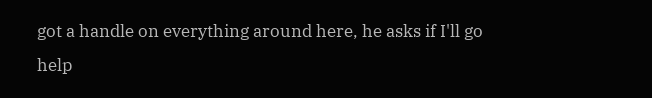got a handle on everything around here, he asks if I'll go help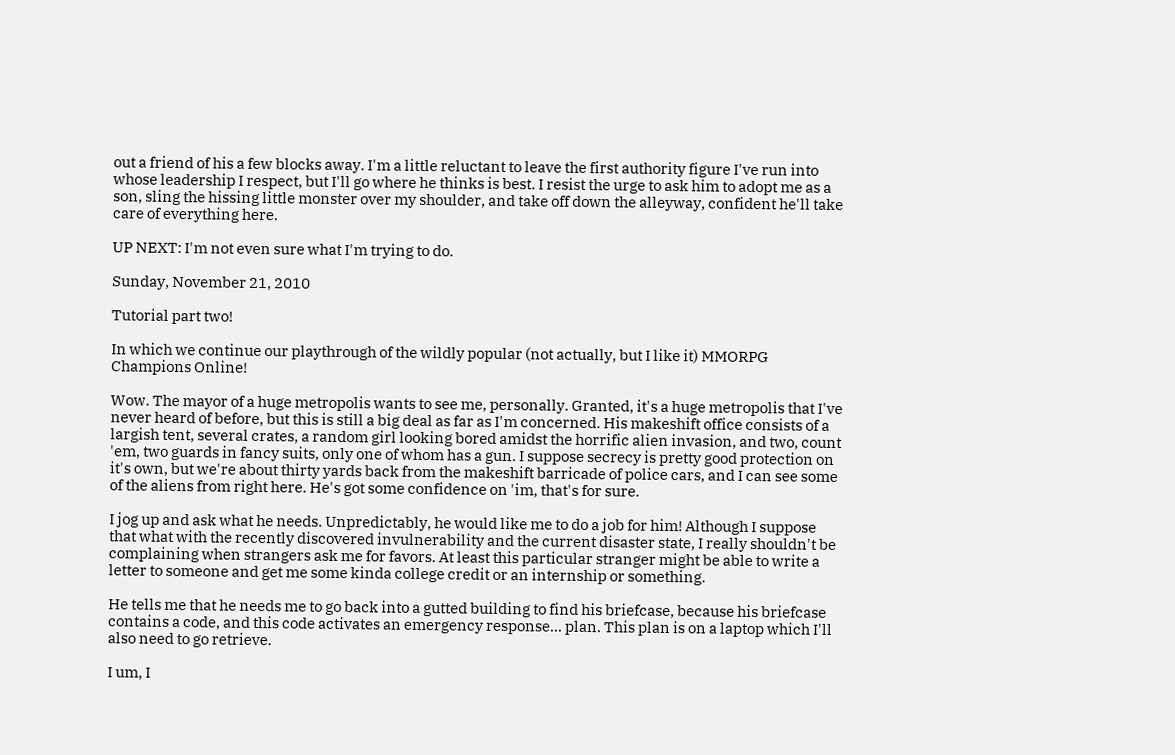out a friend of his a few blocks away. I'm a little reluctant to leave the first authority figure I've run into whose leadership I respect, but I'll go where he thinks is best. I resist the urge to ask him to adopt me as a son, sling the hissing little monster over my shoulder, and take off down the alleyway, confident he'll take care of everything here.

UP NEXT: I'm not even sure what I'm trying to do.

Sunday, November 21, 2010

Tutorial part two!

In which we continue our playthrough of the wildly popular (not actually, but I like it) MMORPG Champions Online!

Wow. The mayor of a huge metropolis wants to see me, personally. Granted, it's a huge metropolis that I've never heard of before, but this is still a big deal as far as I'm concerned. His makeshift office consists of a largish tent, several crates, a random girl looking bored amidst the horrific alien invasion, and two, count 'em, two guards in fancy suits, only one of whom has a gun. I suppose secrecy is pretty good protection on it's own, but we're about thirty yards back from the makeshift barricade of police cars, and I can see some of the aliens from right here. He's got some confidence on 'im, that's for sure.

I jog up and ask what he needs. Unpredictably, he would like me to do a job for him! Although I suppose that what with the recently discovered invulnerability and the current disaster state, I really shouldn't be complaining when strangers ask me for favors. At least this particular stranger might be able to write a letter to someone and get me some kinda college credit or an internship or something.

He tells me that he needs me to go back into a gutted building to find his briefcase, because his briefcase contains a code, and this code activates an emergency response... plan. This plan is on a laptop which I'll also need to go retrieve.

I um, I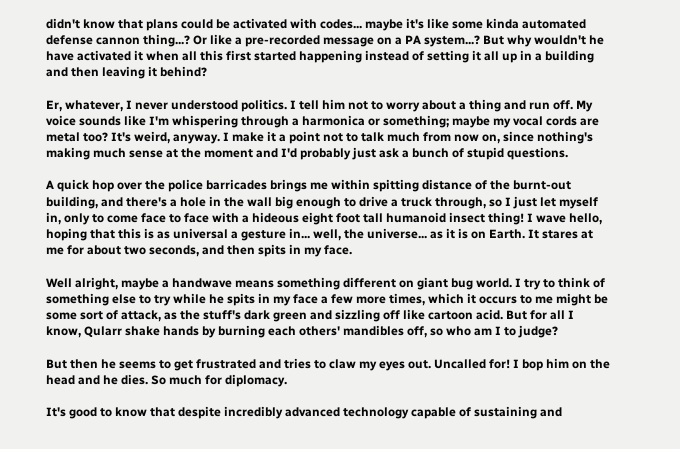didn't know that plans could be activated with codes... maybe it's like some kinda automated defense cannon thing...? Or like a pre-recorded message on a PA system...? But why wouldn't he have activated it when all this first started happening instead of setting it all up in a building and then leaving it behind?

Er, whatever, I never understood politics. I tell him not to worry about a thing and run off. My voice sounds like I'm whispering through a harmonica or something; maybe my vocal cords are metal too? It's weird, anyway. I make it a point not to talk much from now on, since nothing's making much sense at the moment and I'd probably just ask a bunch of stupid questions.

A quick hop over the police barricades brings me within spitting distance of the burnt-out building, and there's a hole in the wall big enough to drive a truck through, so I just let myself in, only to come face to face with a hideous eight foot tall humanoid insect thing! I wave hello, hoping that this is as universal a gesture in... well, the universe... as it is on Earth. It stares at me for about two seconds, and then spits in my face.

Well alright, maybe a handwave means something different on giant bug world. I try to think of something else to try while he spits in my face a few more times, which it occurs to me might be some sort of attack, as the stuff's dark green and sizzling off like cartoon acid. But for all I know, Qularr shake hands by burning each others' mandibles off, so who am I to judge?

But then he seems to get frustrated and tries to claw my eyes out. Uncalled for! I bop him on the head and he dies. So much for diplomacy.

It's good to know that despite incredibly advanced technology capable of sustaining and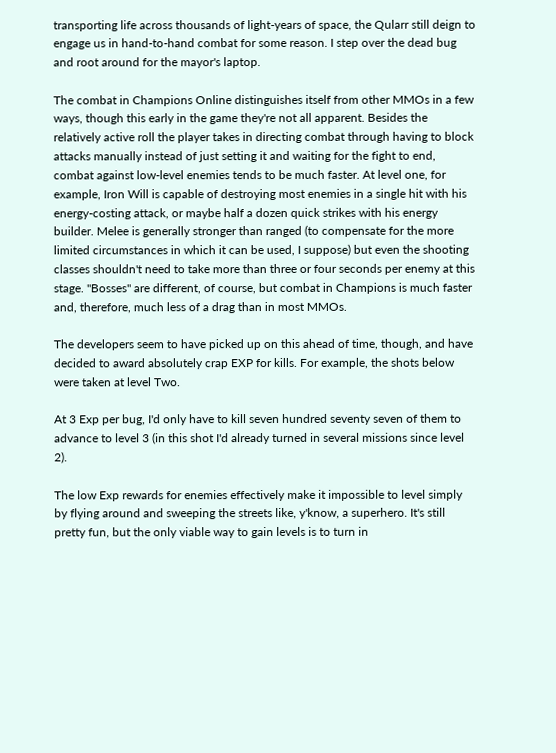transporting life across thousands of light-years of space, the Qularr still deign to engage us in hand-to-hand combat for some reason. I step over the dead bug and root around for the mayor's laptop.

The combat in Champions Online distinguishes itself from other MMOs in a few ways, though this early in the game they're not all apparent. Besides the relatively active roll the player takes in directing combat through having to block attacks manually instead of just setting it and waiting for the fight to end, combat against low-level enemies tends to be much faster. At level one, for example, Iron Will is capable of destroying most enemies in a single hit with his energy-costing attack, or maybe half a dozen quick strikes with his energy builder. Melee is generally stronger than ranged (to compensate for the more limited circumstances in which it can be used, I suppose) but even the shooting classes shouldn't need to take more than three or four seconds per enemy at this stage. "Bosses" are different, of course, but combat in Champions is much faster and, therefore, much less of a drag than in most MMOs.

The developers seem to have picked up on this ahead of time, though, and have decided to award absolutely crap EXP for kills. For example, the shots below were taken at level Two.

At 3 Exp per bug, I'd only have to kill seven hundred seventy seven of them to advance to level 3 (in this shot I'd already turned in several missions since level 2).

The low Exp rewards for enemies effectively make it impossible to level simply by flying around and sweeping the streets like, y'know, a superhero. It's still pretty fun, but the only viable way to gain levels is to turn in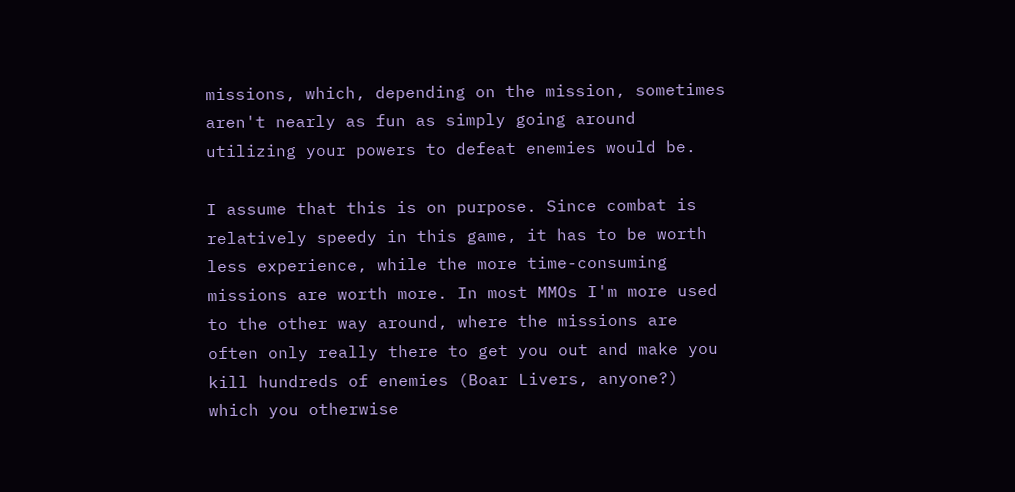missions, which, depending on the mission, sometimes aren't nearly as fun as simply going around utilizing your powers to defeat enemies would be.

I assume that this is on purpose. Since combat is relatively speedy in this game, it has to be worth less experience, while the more time-consuming missions are worth more. In most MMOs I'm more used to the other way around, where the missions are often only really there to get you out and make you kill hundreds of enemies (Boar Livers, anyone?) which you otherwise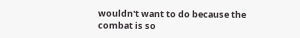wouldn't want to do because the combat is so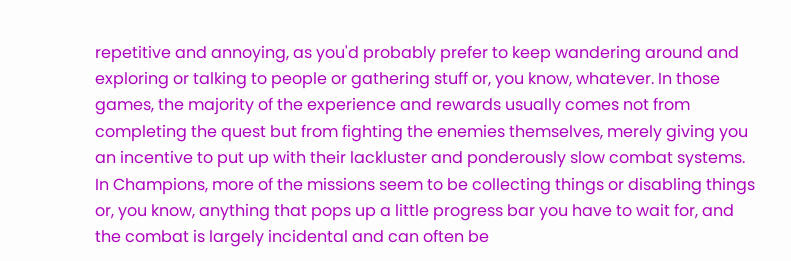repetitive and annoying, as you'd probably prefer to keep wandering around and exploring or talking to people or gathering stuff or, you know, whatever. In those games, the majority of the experience and rewards usually comes not from completing the quest but from fighting the enemies themselves, merely giving you an incentive to put up with their lackluster and ponderously slow combat systems. In Champions, more of the missions seem to be collecting things or disabling things or, you know, anything that pops up a little progress bar you have to wait for, and the combat is largely incidental and can often be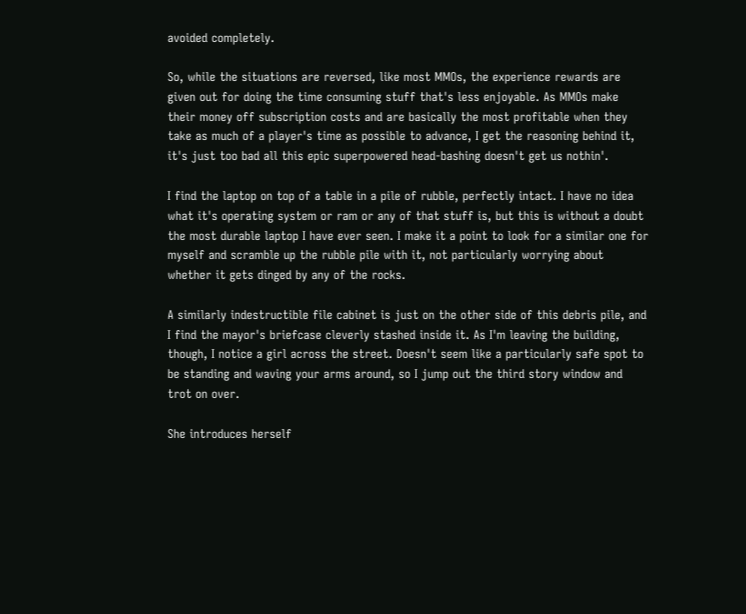avoided completely.

So, while the situations are reversed, like most MMOs, the experience rewards are given out for doing the time consuming stuff that's less enjoyable. As MMOs make their money off subscription costs and are basically the most profitable when they take as much of a player's time as possible to advance, I get the reasoning behind it, it's just too bad all this epic superpowered head-bashing doesn't get us nothin'.

I find the laptop on top of a table in a pile of rubble, perfectly intact. I have no idea what it's operating system or ram or any of that stuff is, but this is without a doubt the most durable laptop I have ever seen. I make it a point to look for a similar one for myself and scramble up the rubble pile with it, not particularly worrying about whether it gets dinged by any of the rocks.

A similarly indestructible file cabinet is just on the other side of this debris pile, and I find the mayor's briefcase cleverly stashed inside it. As I'm leaving the building, though, I notice a girl across the street. Doesn't seem like a particularly safe spot to be standing and waving your arms around, so I jump out the third story window and trot on over.

She introduces herself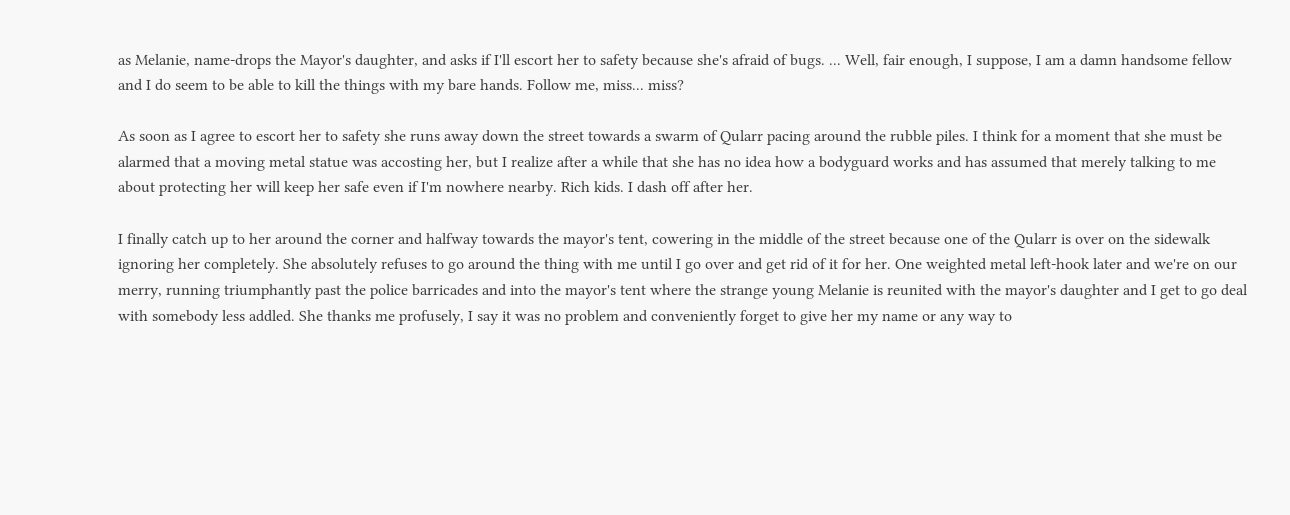as Melanie, name-drops the Mayor's daughter, and asks if I'll escort her to safety because she's afraid of bugs. ... Well, fair enough, I suppose, I am a damn handsome fellow and I do seem to be able to kill the things with my bare hands. Follow me, miss... miss?

As soon as I agree to escort her to safety she runs away down the street towards a swarm of Qularr pacing around the rubble piles. I think for a moment that she must be alarmed that a moving metal statue was accosting her, but I realize after a while that she has no idea how a bodyguard works and has assumed that merely talking to me about protecting her will keep her safe even if I'm nowhere nearby. Rich kids. I dash off after her.

I finally catch up to her around the corner and halfway towards the mayor's tent, cowering in the middle of the street because one of the Qularr is over on the sidewalk ignoring her completely. She absolutely refuses to go around the thing with me until I go over and get rid of it for her. One weighted metal left-hook later and we're on our merry, running triumphantly past the police barricades and into the mayor's tent where the strange young Melanie is reunited with the mayor's daughter and I get to go deal with somebody less addled. She thanks me profusely, I say it was no problem and conveniently forget to give her my name or any way to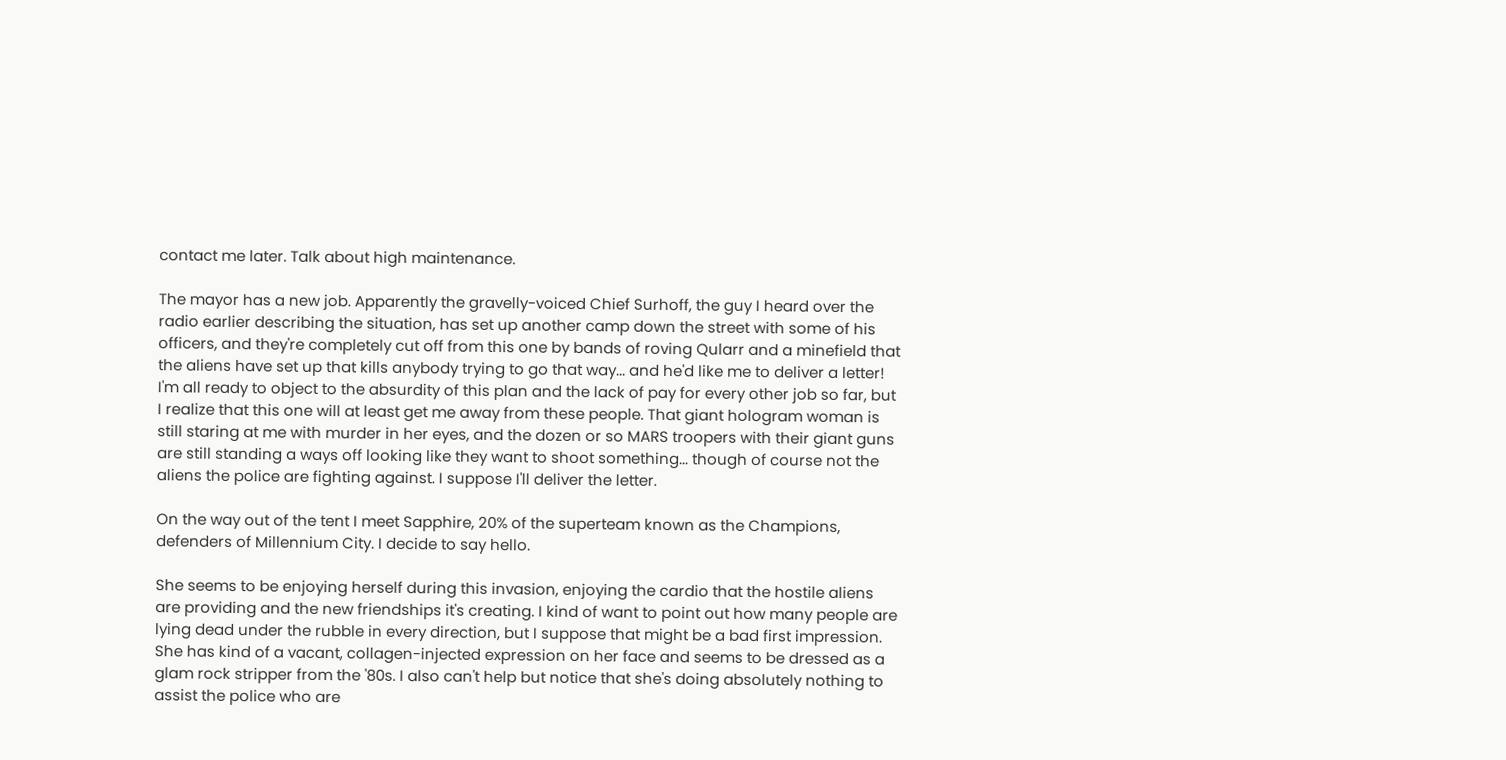contact me later. Talk about high maintenance.

The mayor has a new job. Apparently the gravelly-voiced Chief Surhoff, the guy I heard over the radio earlier describing the situation, has set up another camp down the street with some of his officers, and they're completely cut off from this one by bands of roving Qularr and a minefield that the aliens have set up that kills anybody trying to go that way... and he'd like me to deliver a letter! I'm all ready to object to the absurdity of this plan and the lack of pay for every other job so far, but I realize that this one will at least get me away from these people. That giant hologram woman is still staring at me with murder in her eyes, and the dozen or so MARS troopers with their giant guns are still standing a ways off looking like they want to shoot something... though of course not the aliens the police are fighting against. I suppose I'll deliver the letter.

On the way out of the tent I meet Sapphire, 20% of the superteam known as the Champions, defenders of Millennium City. I decide to say hello.

She seems to be enjoying herself during this invasion, enjoying the cardio that the hostile aliens are providing and the new friendships it's creating. I kind of want to point out how many people are lying dead under the rubble in every direction, but I suppose that might be a bad first impression. She has kind of a vacant, collagen-injected expression on her face and seems to be dressed as a glam rock stripper from the '80s. I also can't help but notice that she's doing absolutely nothing to assist the police who are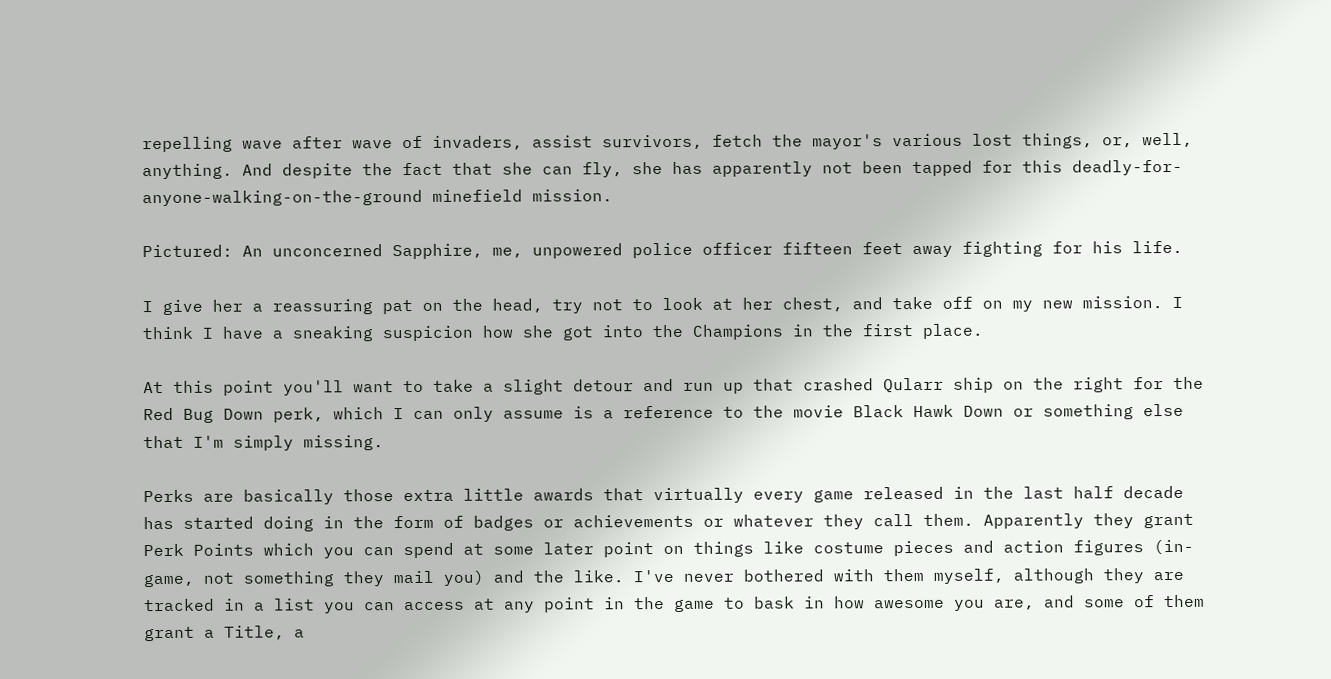repelling wave after wave of invaders, assist survivors, fetch the mayor's various lost things, or, well, anything. And despite the fact that she can fly, she has apparently not been tapped for this deadly-for-anyone-walking-on-the-ground minefield mission.

Pictured: An unconcerned Sapphire, me, unpowered police officer fifteen feet away fighting for his life.

I give her a reassuring pat on the head, try not to look at her chest, and take off on my new mission. I think I have a sneaking suspicion how she got into the Champions in the first place.

At this point you'll want to take a slight detour and run up that crashed Qularr ship on the right for the Red Bug Down perk, which I can only assume is a reference to the movie Black Hawk Down or something else that I'm simply missing.

Perks are basically those extra little awards that virtually every game released in the last half decade has started doing in the form of badges or achievements or whatever they call them. Apparently they grant Perk Points which you can spend at some later point on things like costume pieces and action figures (in-game, not something they mail you) and the like. I've never bothered with them myself, although they are tracked in a list you can access at any point in the game to bask in how awesome you are, and some of them grant a Title, a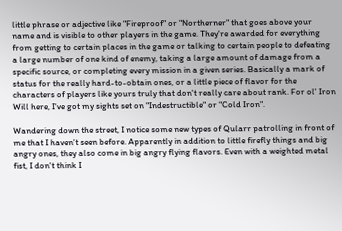little phrase or adjective like "Fireproof" or "Northerner" that goes above your name and is visible to other players in the game. They're awarded for everything from getting to certain places in the game or talking to certain people to defeating a large number of one kind of enemy, taking a large amount of damage from a specific source, or completing every mission in a given series. Basically a mark of status for the really hard-to-obtain ones, or a little piece of flavor for the characters of players like yours truly that don't really care about rank. For ol' Iron Will here, I've got my sights set on "Indestructible" or "Cold Iron".

Wandering down the street, I notice some new types of Qularr patrolling in front of me that I haven't seen before. Apparently in addition to little firefly things and big angry ones, they also come in big angry flying flavors. Even with a weighted metal fist, I don't think I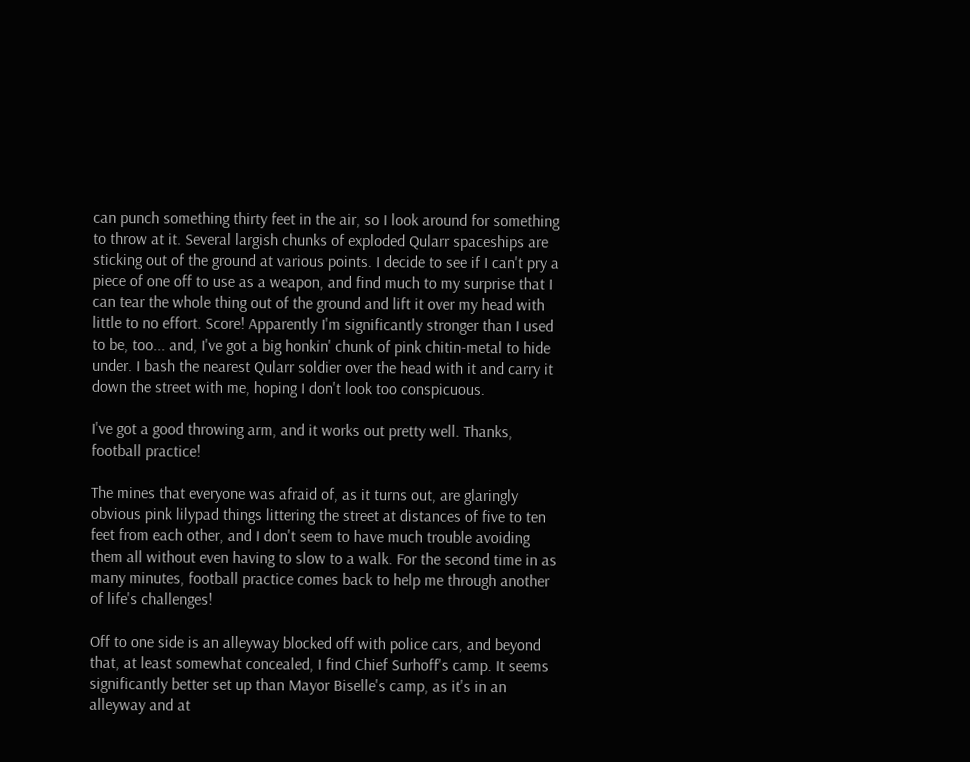can punch something thirty feet in the air, so I look around for something to throw at it. Several largish chunks of exploded Qularr spaceships are sticking out of the ground at various points. I decide to see if I can't pry a piece of one off to use as a weapon, and find much to my surprise that I can tear the whole thing out of the ground and lift it over my head with little to no effort. Score! Apparently I'm significantly stronger than I used to be, too... and, I've got a big honkin' chunk of pink chitin-metal to hide under. I bash the nearest Qularr soldier over the head with it and carry it down the street with me, hoping I don't look too conspicuous.

I've got a good throwing arm, and it works out pretty well. Thanks, football practice!

The mines that everyone was afraid of, as it turns out, are glaringly obvious pink lilypad things littering the street at distances of five to ten feet from each other, and I don't seem to have much trouble avoiding them all without even having to slow to a walk. For the second time in as many minutes, football practice comes back to help me through another of life's challenges!

Off to one side is an alleyway blocked off with police cars, and beyond that, at least somewhat concealed, I find Chief Surhoff's camp. It seems significantly better set up than Mayor Biselle's camp, as it's in an alleyway and at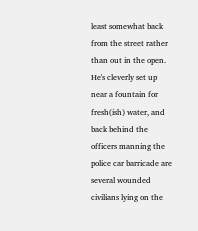least somewhat back from the street rather than out in the open. He's cleverly set up near a fountain for fresh(ish) water, and back behind the officers manning the police car barricade are several wounded civilians lying on the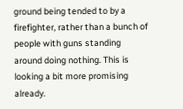ground being tended to by a firefighter, rather than a bunch of people with guns standing around doing nothing. This is looking a bit more promising already.